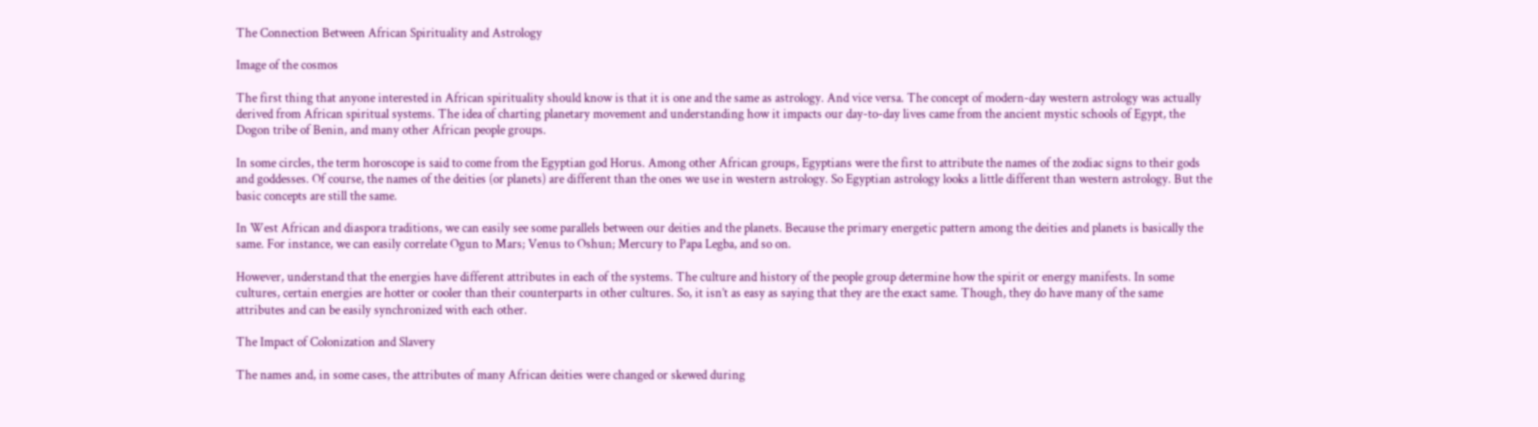The Connection Between African Spirituality and Astrology

Image of the cosmos

The first thing that anyone interested in African spirituality should know is that it is one and the same as astrology. And vice versa. The concept of modern-day western astrology was actually derived from African spiritual systems. The idea of charting planetary movement and understanding how it impacts our day-to-day lives came from the ancient mystic schools of Egypt, the Dogon tribe of Benin, and many other African people groups.

In some circles, the term horoscope is said to come from the Egyptian god Horus. Among other African groups, Egyptians were the first to attribute the names of the zodiac signs to their gods and goddesses. Of course, the names of the deities (or planets) are different than the ones we use in western astrology. So Egyptian astrology looks a little different than western astrology. But the basic concepts are still the same.

In West African and diaspora traditions, we can easily see some parallels between our deities and the planets. Because the primary energetic pattern among the deities and planets is basically the same. For instance, we can easily correlate Ogun to Mars; Venus to Oshun; Mercury to Papa Legba, and so on.

However, understand that the energies have different attributes in each of the systems. The culture and history of the people group determine how the spirit or energy manifests. In some cultures, certain energies are hotter or cooler than their counterparts in other cultures. So, it isn’t as easy as saying that they are the exact same. Though, they do have many of the same attributes and can be easily synchronized with each other.

The Impact of Colonization and Slavery

The names and, in some cases, the attributes of many African deities were changed or skewed during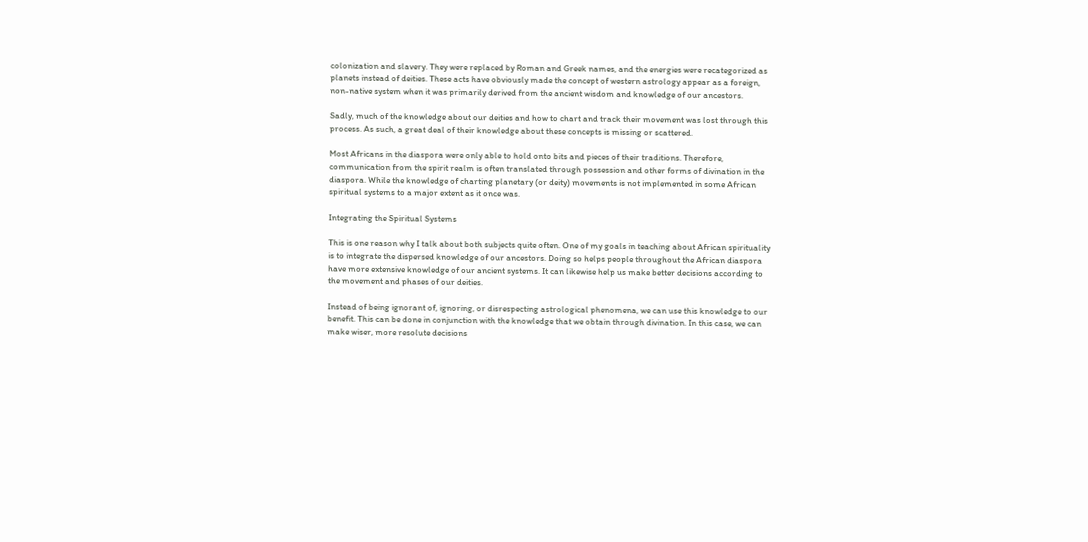colonization and slavery. They were replaced by Roman and Greek names, and the energies were recategorized as planets instead of deities. These acts have obviously made the concept of western astrology appear as a foreign, non-native system when it was primarily derived from the ancient wisdom and knowledge of our ancestors.

Sadly, much of the knowledge about our deities and how to chart and track their movement was lost through this process. As such, a great deal of their knowledge about these concepts is missing or scattered.

Most Africans in the diaspora were only able to hold onto bits and pieces of their traditions. Therefore, communication from the spirit realm is often translated through possession and other forms of divination in the diaspora. While the knowledge of charting planetary (or deity) movements is not implemented in some African spiritual systems to a major extent as it once was.

Integrating the Spiritual Systems

This is one reason why I talk about both subjects quite often. One of my goals in teaching about African spirituality is to integrate the dispersed knowledge of our ancestors. Doing so helps people throughout the African diaspora have more extensive knowledge of our ancient systems. It can likewise help us make better decisions according to the movement and phases of our deities.

Instead of being ignorant of, ignoring, or disrespecting astrological phenomena, we can use this knowledge to our benefit. This can be done in conjunction with the knowledge that we obtain through divination. In this case, we can make wiser, more resolute decisions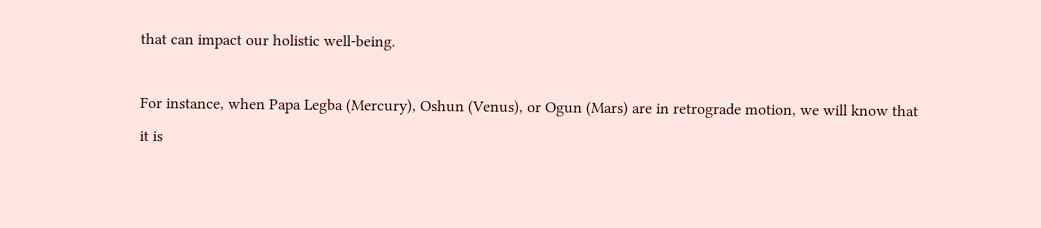that can impact our holistic well-being.

For instance, when Papa Legba (Mercury), Oshun (Venus), or Ogun (Mars) are in retrograde motion, we will know that it is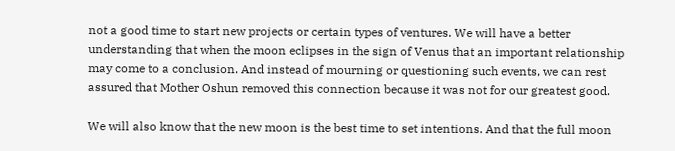not a good time to start new projects or certain types of ventures. We will have a better understanding that when the moon eclipses in the sign of Venus that an important relationship may come to a conclusion. And instead of mourning or questioning such events, we can rest assured that Mother Oshun removed this connection because it was not for our greatest good.

We will also know that the new moon is the best time to set intentions. And that the full moon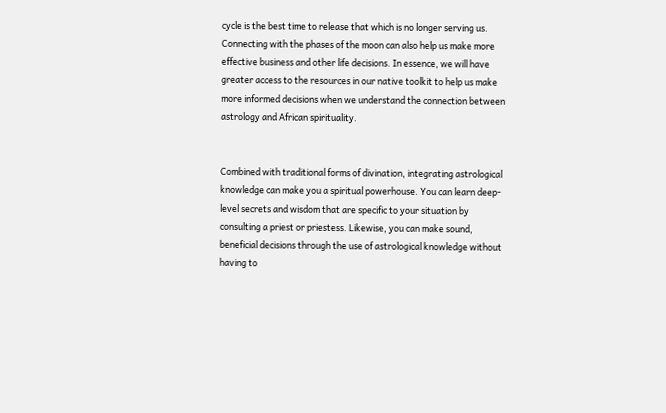cycle is the best time to release that which is no longer serving us. Connecting with the phases of the moon can also help us make more effective business and other life decisions. In essence, we will have greater access to the resources in our native toolkit to help us make more informed decisions when we understand the connection between astrology and African spirituality.


Combined with traditional forms of divination, integrating astrological knowledge can make you a spiritual powerhouse. You can learn deep-level secrets and wisdom that are specific to your situation by consulting a priest or priestess. Likewise, you can make sound, beneficial decisions through the use of astrological knowledge without having to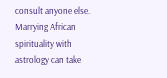consult anyone else. Marrying African spirituality with astrology can take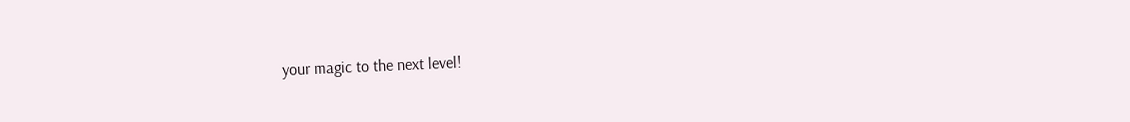your magic to the next level!